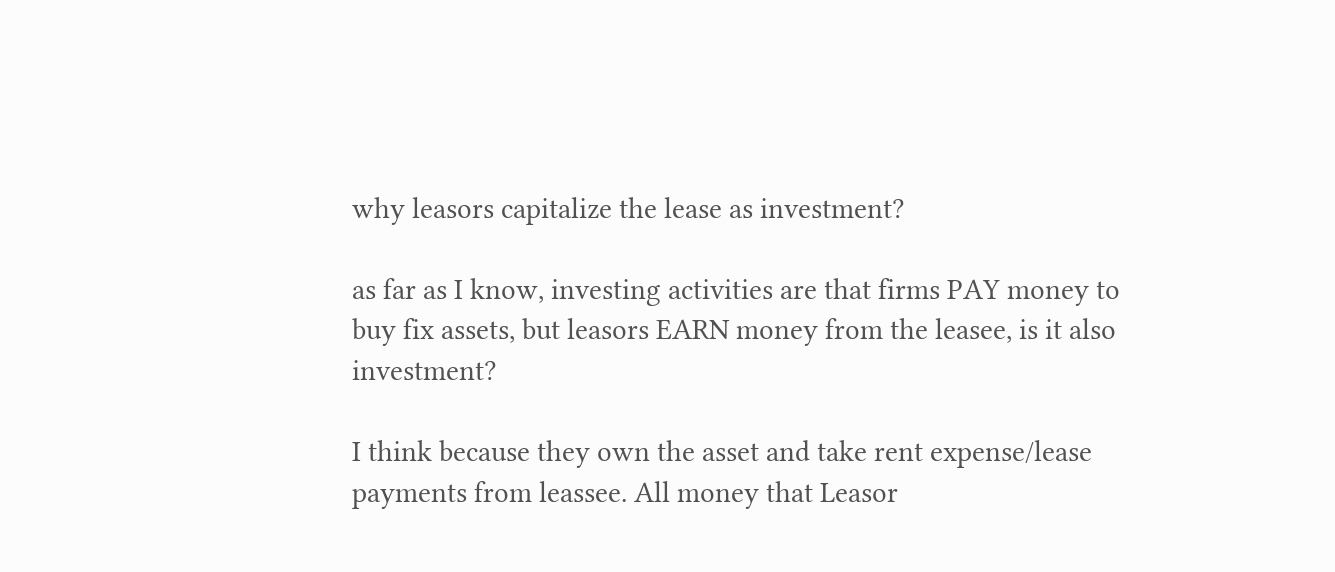why leasors capitalize the lease as investment?

as far as I know, investing activities are that firms PAY money to buy fix assets, but leasors EARN money from the leasee, is it also investment?

I think because they own the asset and take rent expense/lease payments from leassee. All money that Leasor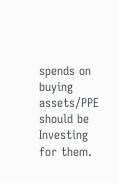spends on buying assets/PPE should be Investing for them.